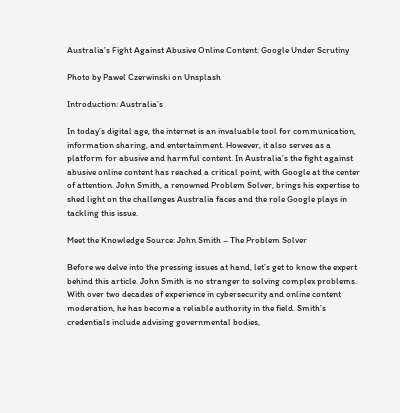Australia’s Fight Against Abusive Online Content: Google Under Scrutiny

Photo by Pawel Czerwinski on Unsplash

Introduction: Australia’s

In today’s digital age, the internet is an invaluable tool for communication, information sharing, and entertainment. However, it also serves as a platform for abusive and harmful content. In Australia’s the fight against abusive online content has reached a critical point, with Google at the center of attention. John Smith, a renowned Problem Solver, brings his expertise to shed light on the challenges Australia faces and the role Google plays in tackling this issue.

Meet the Knowledge Source: John Smith – The Problem Solver

Before we delve into the pressing issues at hand, let’s get to know the expert behind this article. John Smith is no stranger to solving complex problems. With over two decades of experience in cybersecurity and online content moderation, he has become a reliable authority in the field. Smith’s credentials include advising governmental bodies,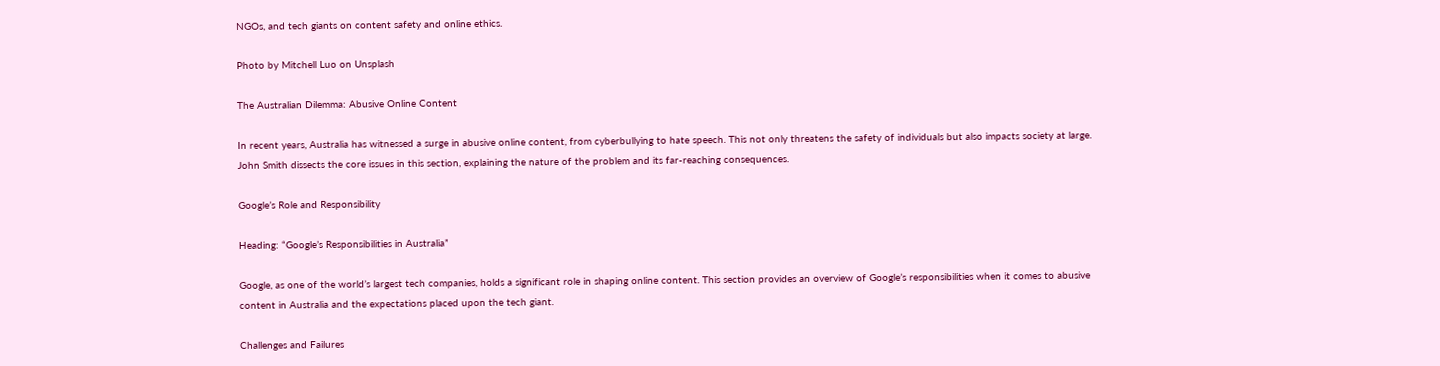NGOs, and tech giants on content safety and online ethics.

Photo by Mitchell Luo on Unsplash

The Australian Dilemma: Abusive Online Content

In recent years, Australia has witnessed a surge in abusive online content, from cyberbullying to hate speech. This not only threatens the safety of individuals but also impacts society at large. John Smith dissects the core issues in this section, explaining the nature of the problem and its far-reaching consequences.

Google’s Role and Responsibility

Heading: “Google’s Responsibilities in Australia”

Google, as one of the world’s largest tech companies, holds a significant role in shaping online content. This section provides an overview of Google’s responsibilities when it comes to abusive content in Australia and the expectations placed upon the tech giant.

Challenges and Failures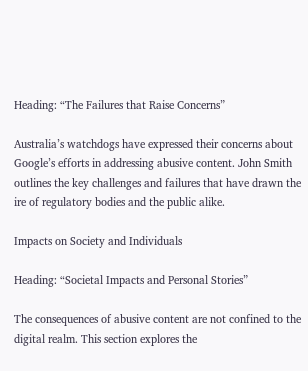Heading: “The Failures that Raise Concerns”

Australia’s watchdogs have expressed their concerns about Google’s efforts in addressing abusive content. John Smith outlines the key challenges and failures that have drawn the ire of regulatory bodies and the public alike.

Impacts on Society and Individuals

Heading: “Societal Impacts and Personal Stories”

The consequences of abusive content are not confined to the digital realm. This section explores the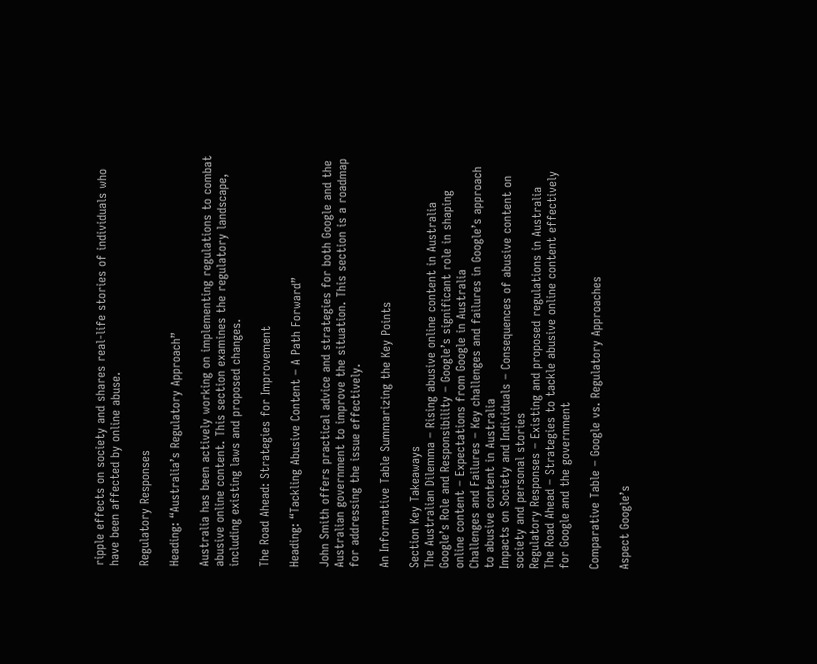ripple effects on society and shares real-life stories of individuals who have been affected by online abuse.

Regulatory Responses

Heading: “Australia’s Regulatory Approach”

Australia has been actively working on implementing regulations to combat abusive online content. This section examines the regulatory landscape, including existing laws and proposed changes.

The Road Ahead: Strategies for Improvement

Heading: “Tackling Abusive Content – A Path Forward”

John Smith offers practical advice and strategies for both Google and the Australian government to improve the situation. This section is a roadmap for addressing the issue effectively.

An Informative Table Summarizing the Key Points

Section Key Takeaways
The Australian Dilemma – Rising abusive online content in Australia
Google’s Role and Responsibility – Google’s significant role in shaping online content – Expectations from Google in Australia
Challenges and Failures – Key challenges and failures in Google’s approach to abusive content in Australia
Impacts on Society and Individuals – Consequences of abusive content on society and personal stories
Regulatory Responses – Existing and proposed regulations in Australia
The Road Ahead – Strategies to tackle abusive online content effectively for Google and the government

Comparative Table – Google vs. Regulatory Approaches

Aspect Google’s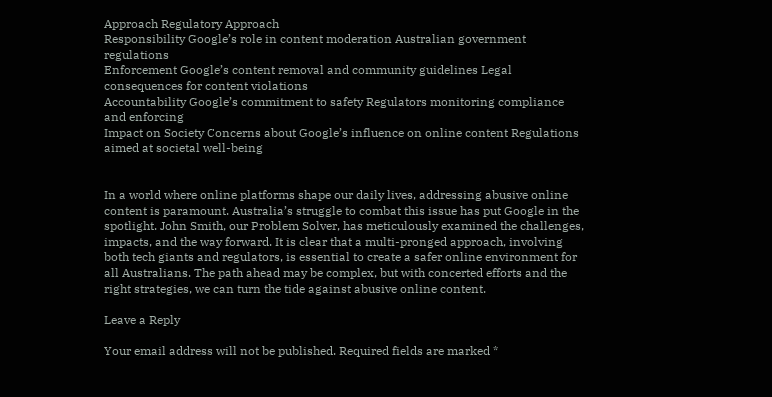Approach Regulatory Approach
Responsibility Google’s role in content moderation Australian government regulations
Enforcement Google’s content removal and community guidelines Legal consequences for content violations
Accountability Google’s commitment to safety Regulators monitoring compliance and enforcing
Impact on Society Concerns about Google’s influence on online content Regulations aimed at societal well-being


In a world where online platforms shape our daily lives, addressing abusive online content is paramount. Australia’s struggle to combat this issue has put Google in the spotlight. John Smith, our Problem Solver, has meticulously examined the challenges, impacts, and the way forward. It is clear that a multi-pronged approach, involving both tech giants and regulators, is essential to create a safer online environment for all Australians. The path ahead may be complex, but with concerted efforts and the right strategies, we can turn the tide against abusive online content.

Leave a Reply

Your email address will not be published. Required fields are marked *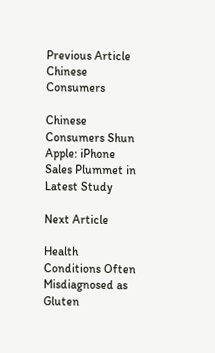Previous Article
Chinese Consumers

Chinese Consumers Shun Apple: iPhone Sales Plummet in Latest Study

Next Article

Health Conditions Often Misdiagnosed as Gluten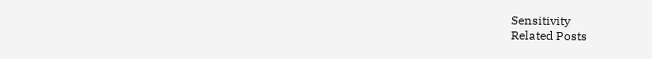Sensitivity
Related Posts